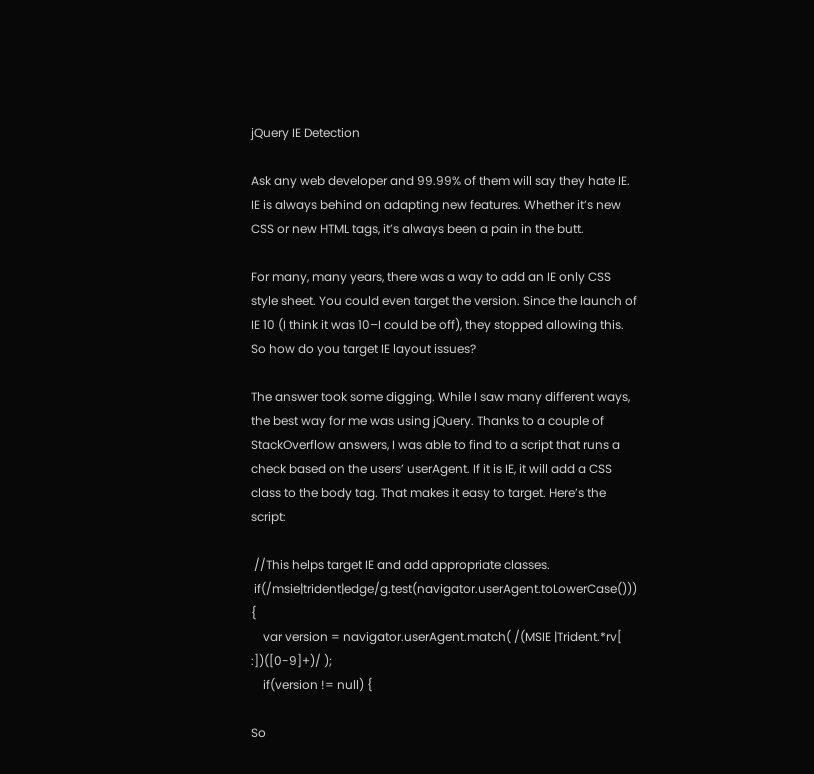jQuery IE Detection

Ask any web developer and 99.99% of them will say they hate IE. IE is always behind on adapting new features. Whether it’s new CSS or new HTML tags, it’s always been a pain in the butt.

For many, many years, there was a way to add an IE only CSS style sheet. You could even target the version. Since the launch of IE 10 (I think it was 10–I could be off), they stopped allowing this. So how do you target IE layout issues?

The answer took some digging. While I saw many different ways, the best way for me was using jQuery. Thanks to a couple of StackOverflow answers, I was able to find to a script that runs a check based on the users’ userAgent. If it is IE, it will add a CSS class to the body tag. That makes it easy to target. Here’s the script:

 //This helps target IE and add appropriate classes.
 if(/msie|trident|edge/g.test(navigator.userAgent.toLowerCase())) {
    var version = navigator.userAgent.match( /(MSIE |Trident.*rv[ :])([0-9]+)/ );
    if(version != null) {

So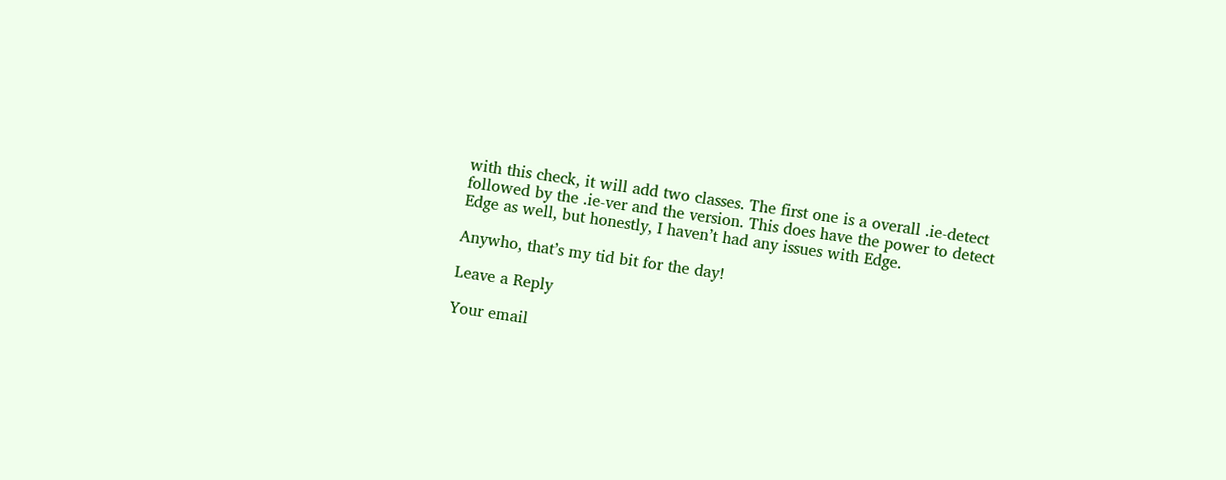with this check, it will add two classes. The first one is a overall .ie-detect followed by the .ie-ver and the version. This does have the power to detect Edge as well, but honestly, I haven’t had any issues with Edge.

Anywho, that’s my tid bit for the day!

Leave a Reply

Your email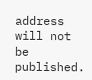address will not be published.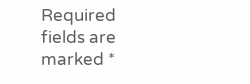Required fields are marked *